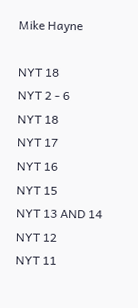Mike Hayne

NYT 18
NYT 2 - 6
NYT 18
NYT 17
NYT 16
NYT 15
NYT 13 AND 14
NYT 12
NYT 11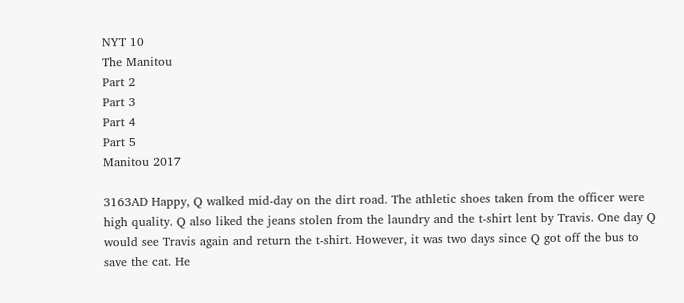NYT 10
The Manitou
Part 2
Part 3
Part 4
Part 5
Manitou 2017

3163AD Happy, Q walked mid-day on the dirt road. The athletic shoes taken from the officer were high quality. Q also liked the jeans stolen from the laundry and the t-shirt lent by Travis. One day Q would see Travis again and return the t-shirt. However, it was two days since Q got off the bus to save the cat. He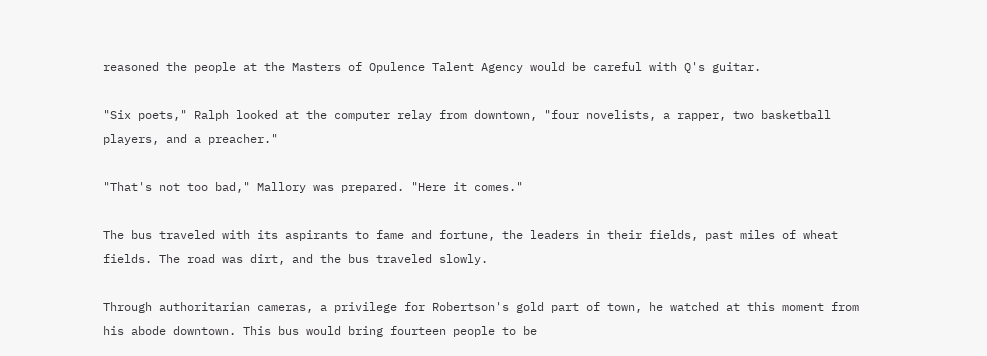reasoned the people at the Masters of Opulence Talent Agency would be careful with Q's guitar.

"Six poets," Ralph looked at the computer relay from downtown, "four novelists, a rapper, two basketball players, and a preacher."

"That's not too bad," Mallory was prepared. "Here it comes."

The bus traveled with its aspirants to fame and fortune, the leaders in their fields, past miles of wheat fields. The road was dirt, and the bus traveled slowly.

Through authoritarian cameras, a privilege for Robertson's gold part of town, he watched at this moment from his abode downtown. This bus would bring fourteen people to be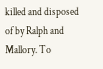killed and disposed of by Ralph and Mallory. To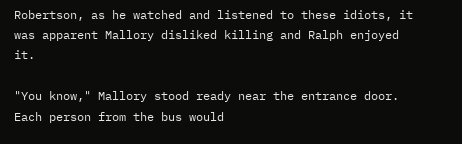Robertson, as he watched and listened to these idiots, it was apparent Mallory disliked killing and Ralph enjoyed it.

"You know," Mallory stood ready near the entrance door. Each person from the bus would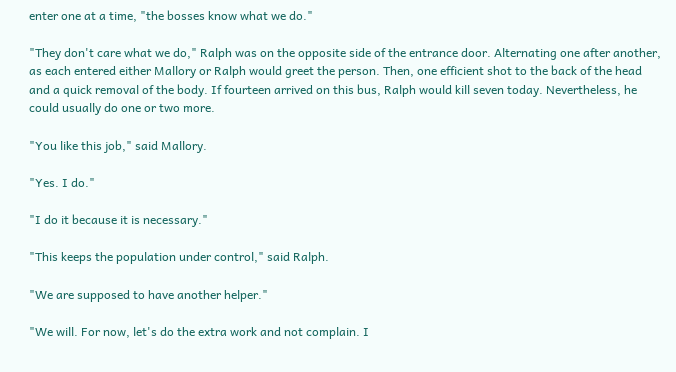enter one at a time, "the bosses know what we do."

"They don't care what we do," Ralph was on the opposite side of the entrance door. Alternating one after another, as each entered either Mallory or Ralph would greet the person. Then, one efficient shot to the back of the head and a quick removal of the body. If fourteen arrived on this bus, Ralph would kill seven today. Nevertheless, he could usually do one or two more.

"You like this job," said Mallory.

"Yes. I do."

"I do it because it is necessary."

"This keeps the population under control," said Ralph.

"We are supposed to have another helper."

"We will. For now, let's do the extra work and not complain. I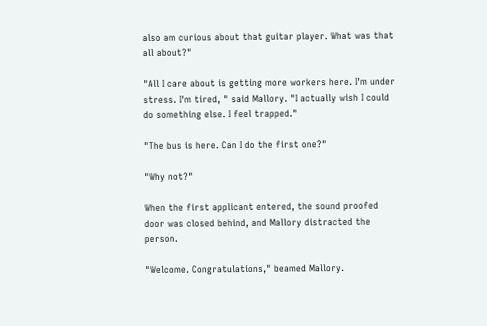also am curious about that guitar player. What was that all about?"

"All I care about is getting more workers here. I'm under stress. I'm tired, " said Mallory. "I actually wish I could do something else. I feel trapped."

"The bus is here. Can I do the first one?"

"Why not?"

When the first applicant entered, the sound proofed door was closed behind, and Mallory distracted the person.

"Welcome. Congratulations," beamed Mallory.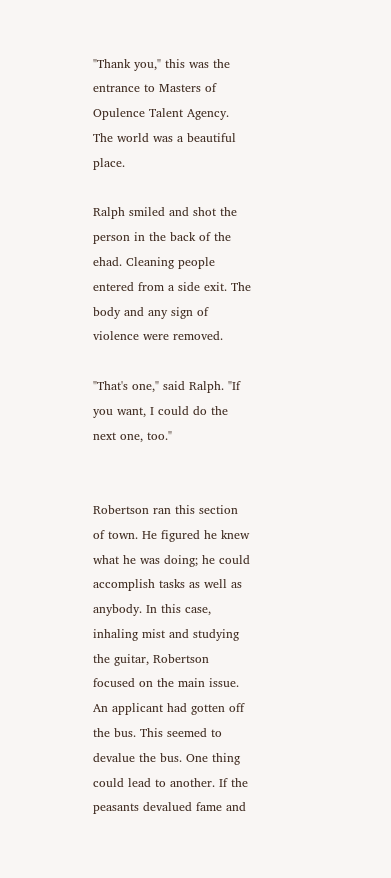"Thank you," this was the entrance to Masters of Opulence Talent Agency. The world was a beautiful place.

Ralph smiled and shot the person in the back of the ehad. Cleaning people entered from a side exit. The body and any sign of violence were removed.

"That's one," said Ralph. "If you want, I could do the next one, too."


Robertson ran this section of town. He figured he knew what he was doing; he could accomplish tasks as well as anybody. In this case, inhaling mist and studying the guitar, Robertson focused on the main issue. An applicant had gotten off the bus. This seemed to devalue the bus. One thing could lead to another. If the peasants devalued fame and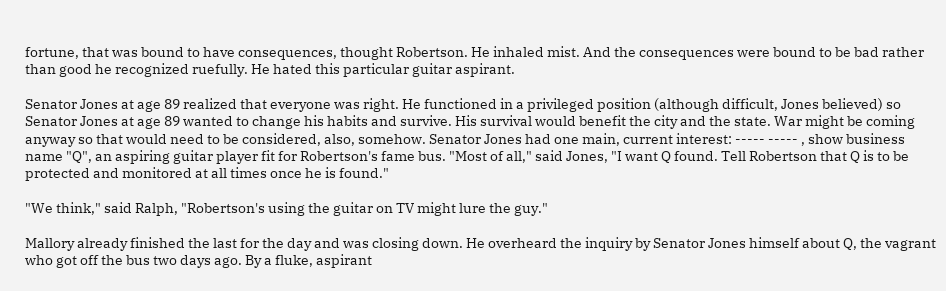fortune, that was bound to have consequences, thought Robertson. He inhaled mist. And the consequences were bound to be bad rather than good he recognized ruefully. He hated this particular guitar aspirant.

Senator Jones at age 89 realized that everyone was right. He functioned in a privileged position (although difficult, Jones believed) so Senator Jones at age 89 wanted to change his habits and survive. His survival would benefit the city and the state. War might be coming anyway so that would need to be considered, also, somehow. Senator Jones had one main, current interest: ----- ----- , show business name "Q", an aspiring guitar player fit for Robertson's fame bus. "Most of all," said Jones, "I want Q found. Tell Robertson that Q is to be protected and monitored at all times once he is found."

"We think," said Ralph, "Robertson's using the guitar on TV might lure the guy."

Mallory already finished the last for the day and was closing down. He overheard the inquiry by Senator Jones himself about Q, the vagrant who got off the bus two days ago. By a fluke, aspirant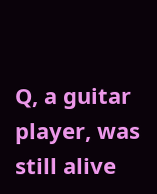Q, a guitar player, was still alive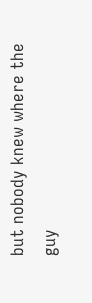but nobody knew where the guy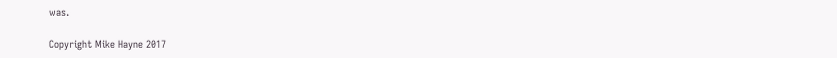was.

Copyright Mike Hayne 2017